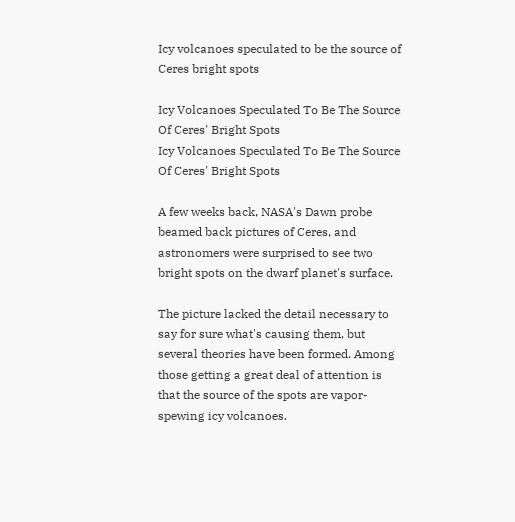Icy volcanoes speculated to be the source of Ceres bright spots

Icy Volcanoes Speculated To Be The Source Of Ceres' Bright Spots
Icy Volcanoes Speculated To Be The Source Of Ceres' Bright Spots

A few weeks back, NASA's Dawn probe beamed back pictures of Ceres, and astronomers were surprised to see two bright spots on the dwarf planet's surface.

The picture lacked the detail necessary to say for sure what's causing them, but several theories have been formed. Among those getting a great deal of attention is that the source of the spots are vapor-spewing icy volcanoes.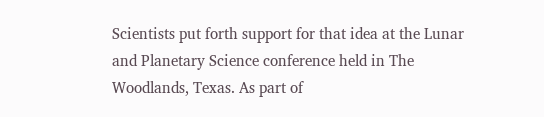Scientists put forth support for that idea at the Lunar and Planetary Science conference held in The Woodlands, Texas. As part of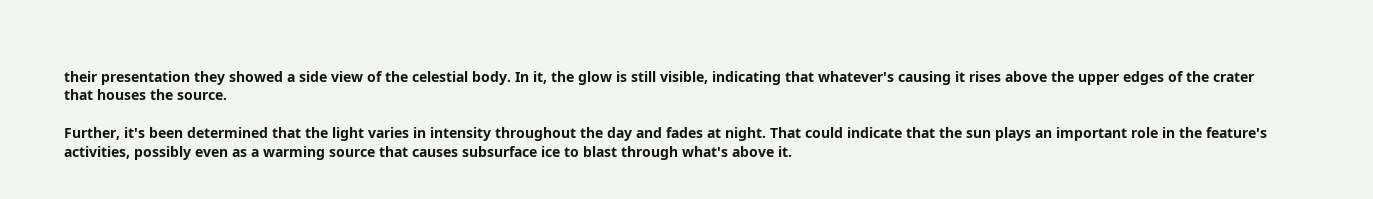their presentation they showed a side view of the celestial body. In it, the glow is still visible, indicating that whatever's causing it rises above the upper edges of the crater that houses the source.

Further, it's been determined that the light varies in intensity throughout the day and fades at night. That could indicate that the sun plays an important role in the feature's activities, possibly even as a warming source that causes subsurface ice to blast through what's above it.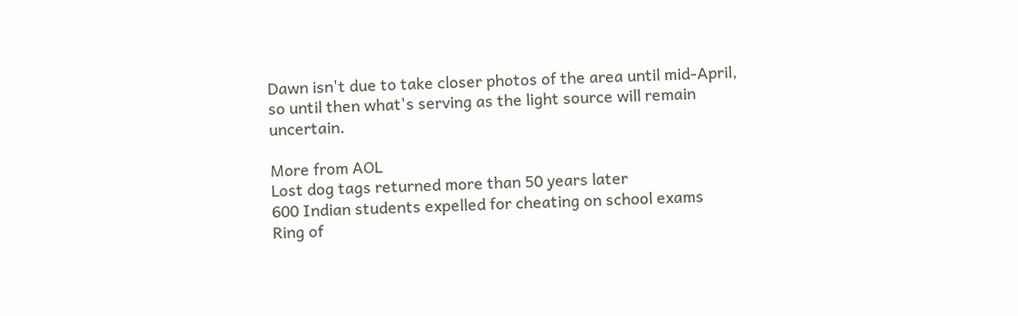Dawn isn't due to take closer photos of the area until mid-April, so until then what's serving as the light source will remain uncertain.

More from AOL
Lost dog tags returned more than 50 years later
600 Indian students expelled for cheating on school exams
Ring of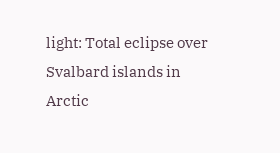light: Total eclipse over Svalbard islands in Arctic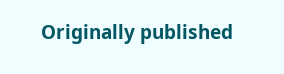Originally published